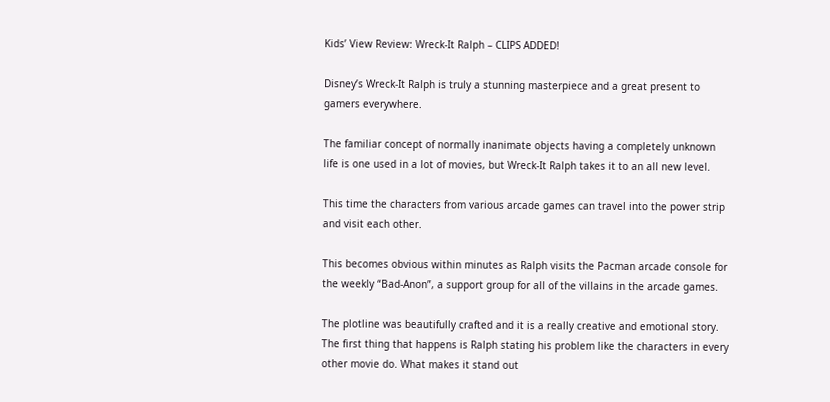Kids’ View Review: Wreck-It Ralph – CLIPS ADDED!

Disney’s Wreck-It Ralph is truly a stunning masterpiece and a great present to gamers everywhere.

The familiar concept of normally inanimate objects having a completely unknown life is one used in a lot of movies, but Wreck-It Ralph takes it to an all new level.

This time the characters from various arcade games can travel into the power strip and visit each other.

This becomes obvious within minutes as Ralph visits the Pacman arcade console for the weekly “Bad-Anon”, a support group for all of the villains in the arcade games.

The plotline was beautifully crafted and it is a really creative and emotional story. The first thing that happens is Ralph stating his problem like the characters in every other movie do. What makes it stand out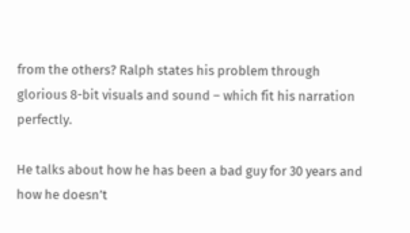from the others? Ralph states his problem through glorious 8-bit visuals and sound – which fit his narration perfectly.

He talks about how he has been a bad guy for 30 years and how he doesn’t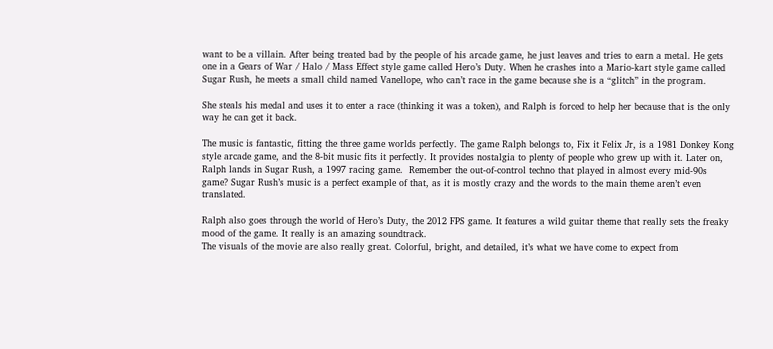want to be a villain. After being treated bad by the people of his arcade game, he just leaves and tries to earn a metal. He gets one in a Gears of War / Halo / Mass Effect style game called Hero’s Duty. When he crashes into a Mario-kart style game called Sugar Rush, he meets a small child named Vanellope, who can’t race in the game because she is a “glitch” in the program.

She steals his medal and uses it to enter a race (thinking it was a token), and Ralph is forced to help her because that is the only way he can get it back.

The music is fantastic, fitting the three game worlds perfectly. The game Ralph belongs to, Fix it Felix Jr, is a 1981 Donkey Kong style arcade game, and the 8-bit music fits it perfectly. It provides nostalgia to plenty of people who grew up with it. Later on, Ralph lands in Sugar Rush, a 1997 racing game.  Remember the out-of-control techno that played in almost every mid-90s game? Sugar Rush’s music is a perfect example of that, as it is mostly crazy and the words to the main theme aren’t even translated.

Ralph also goes through the world of Hero’s Duty, the 2012 FPS game. It features a wild guitar theme that really sets the freaky mood of the game. It really is an amazing soundtrack.
The visuals of the movie are also really great. Colorful, bright, and detailed, it’s what we have come to expect from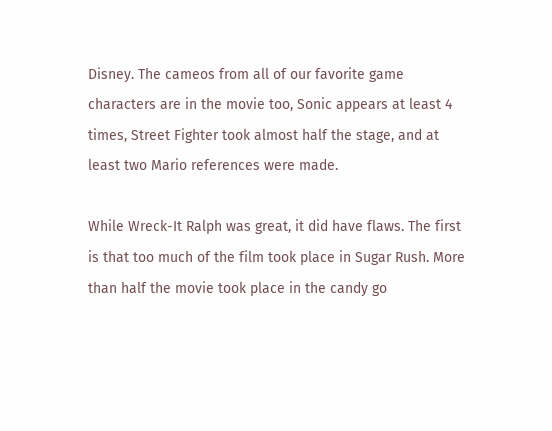Disney. The cameos from all of our favorite game characters are in the movie too, Sonic appears at least 4 times, Street Fighter took almost half the stage, and at least two Mario references were made.

While Wreck-It Ralph was great, it did have flaws. The first is that too much of the film took place in Sugar Rush. More than half the movie took place in the candy go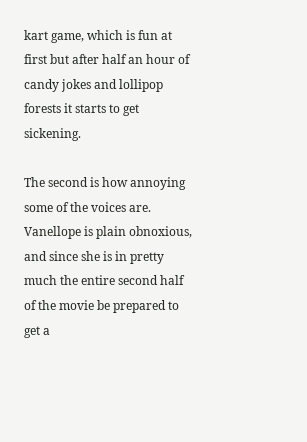kart game, which is fun at first but after half an hour of candy jokes and lollipop forests it starts to get sickening.

The second is how annoying some of the voices are. Vanellope is plain obnoxious, and since she is in pretty much the entire second half of the movie be prepared to get a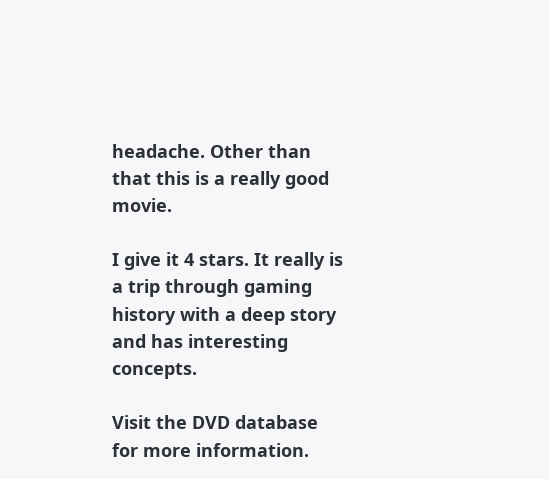headache. Other than that this is a really good movie.

I give it 4 stars. It really is a trip through gaming history with a deep story and has interesting concepts.

Visit the DVD database for more information.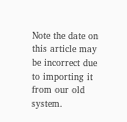Note the date on this article may be incorrect due to importing it from our old system.